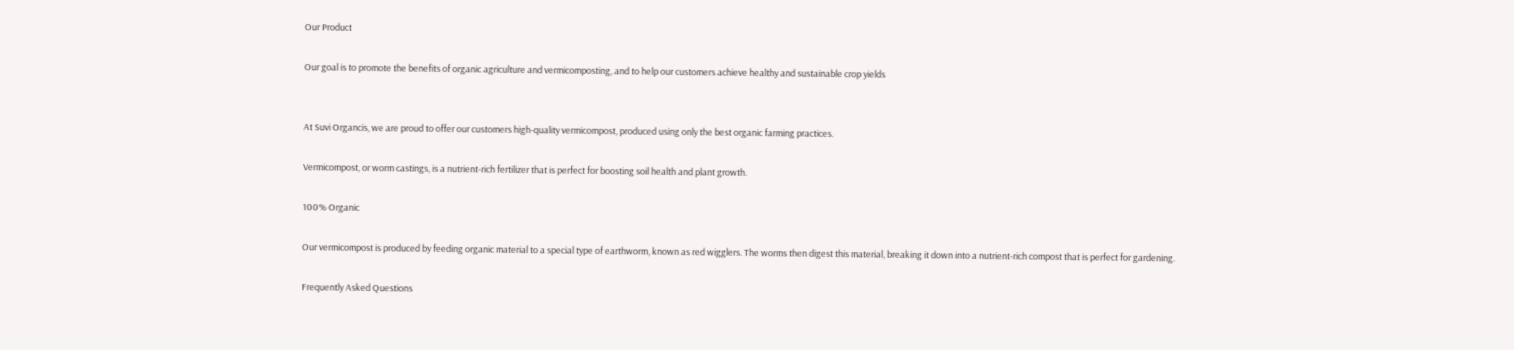Our Product

Our goal is to promote the benefits of organic agriculture and vermicomposting, and to help our customers achieve healthy and sustainable crop yields


At Suvi Organcis, we are proud to offer our customers high-quality vermicompost, produced using only the best organic farming practices.

Vermicompost, or worm castings, is a nutrient-rich fertilizer that is perfect for boosting soil health and plant growth.

100% Organic

Our vermicompost is produced by feeding organic material to a special type of earthworm, known as red wigglers. The worms then digest this material, breaking it down into a nutrient-rich compost that is perfect for gardening.

Frequently Asked Questions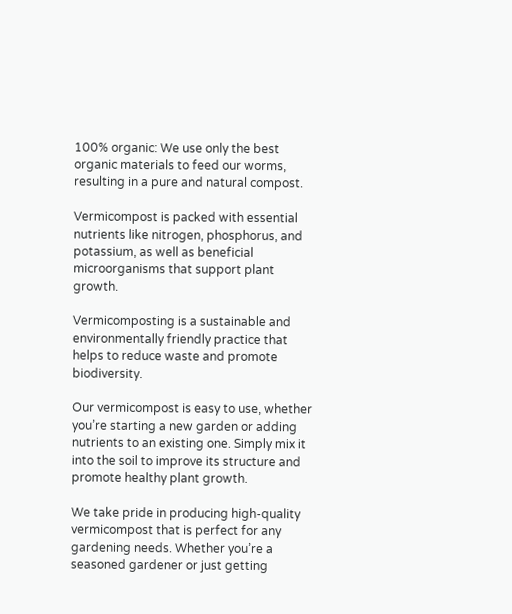100% organic: We use only the best organic materials to feed our worms, resulting in a pure and natural compost.

Vermicompost is packed with essential nutrients like nitrogen, phosphorus, and potassium, as well as beneficial microorganisms that support plant growth.

Vermicomposting is a sustainable and environmentally friendly practice that helps to reduce waste and promote biodiversity.

Our vermicompost is easy to use, whether you’re starting a new garden or adding nutrients to an existing one. Simply mix it into the soil to improve its structure and promote healthy plant growth.

We take pride in producing high-quality vermicompost that is perfect for any gardening needs. Whether you’re a seasoned gardener or just getting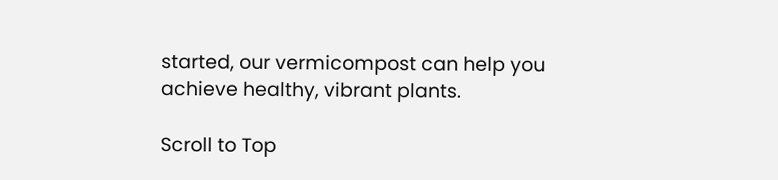started, our vermicompost can help you achieve healthy, vibrant plants.

Scroll to Top